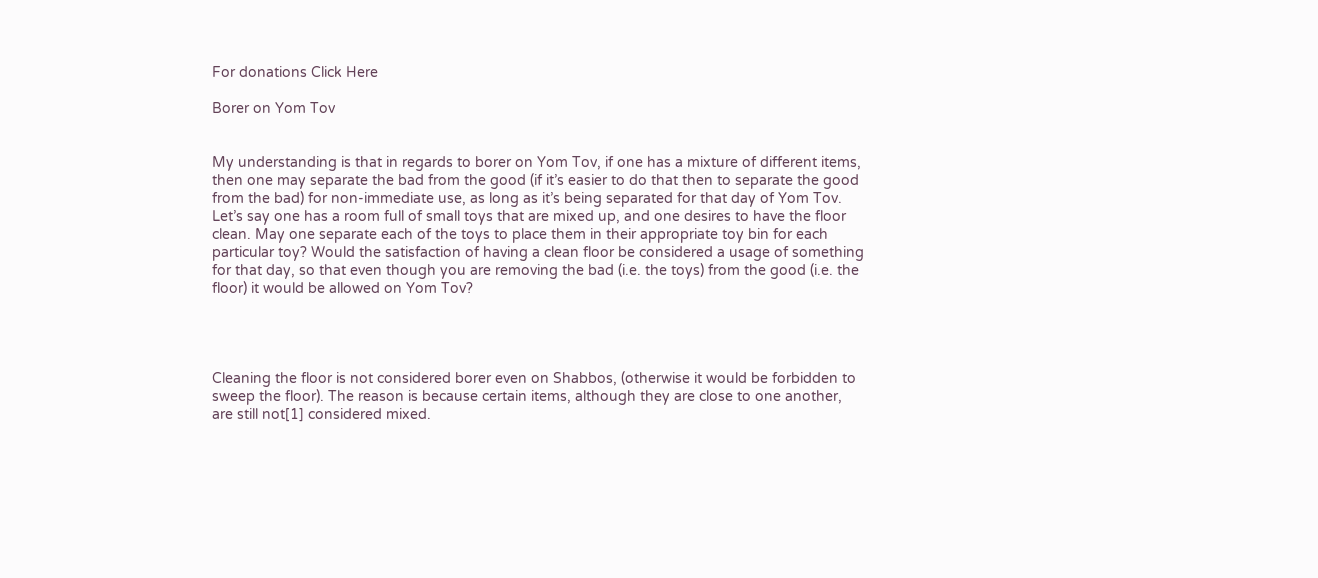For donations Click Here

Borer on Yom Tov


My understanding is that in regards to borer on Yom Tov, if one has a mixture of different items, then one may separate the bad from the good (if it’s easier to do that then to separate the good from the bad) for non-immediate use, as long as it’s being separated for that day of Yom Tov. Let’s say one has a room full of small toys that are mixed up, and one desires to have the floor clean. May one separate each of the toys to place them in their appropriate toy bin for each particular toy? Would the satisfaction of having a clean floor be considered a usage of something for that day, so that even though you are removing the bad (i.e. the toys) from the good (i.e. the floor) it would be allowed on Yom Tov?




Cleaning the floor is not considered borer even on Shabbos, (otherwise it would be forbidden to sweep the floor). The reason is because certain items, although they are close to one another, are still not[1] considered mixed.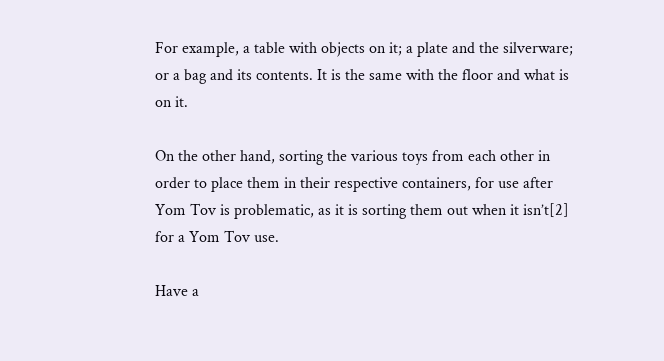For example, a table with objects on it; a plate and the silverware; or a bag and its contents. It is the same with the floor and what is on it.

On the other hand, sorting the various toys from each other in order to place them in their respective containers, for use after Yom Tov is problematic, as it is sorting them out when it isn’t[2] for a Yom Tov use.

Have a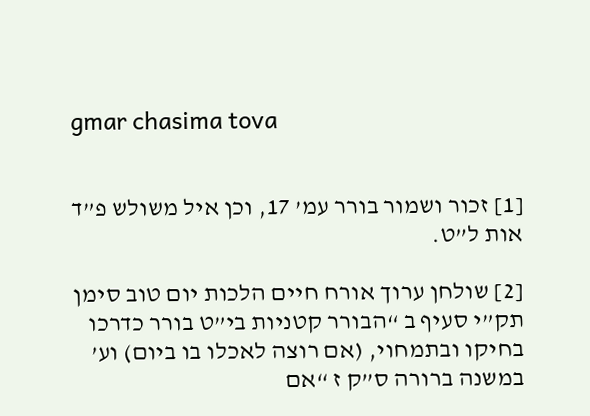gmar chasima tova


[1] זכור ושמור בורר עמ’ 17, וכן איל משולש פ”ד אות ל”ט.

[2] שולחן ערוך אורח חיים הלכות יום טוב סימן תק”י סעיף ב “הבורר קטניות בי”ט בורר כדרכו בחיקו ובתמחוי, (אם רוצה לאכלו בו ביום) וע’ במשנה ברורה ס”ק ז “אם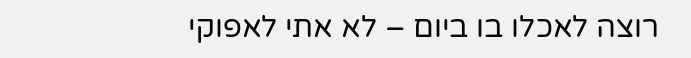רוצה לאכלו בו ביום – לא אתי לאפוקי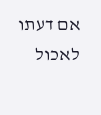אם דעתו לאכול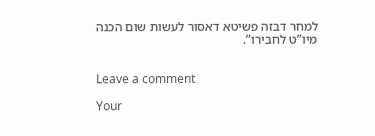למחר דבזה פשיטא דאסור לעשות שום הכנה מיו”ט לחבירו”.


Leave a comment

Your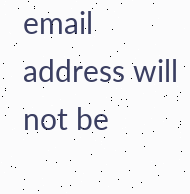email address will not be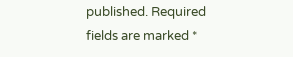published. Required fields are marked *